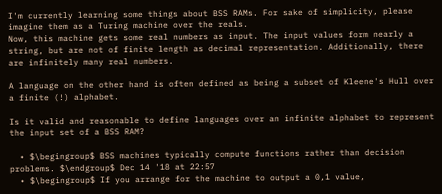I'm currently learning some things about BSS RAMs. For sake of simplicity, please imagine them as a Turing machine over the reals.
Now, this machine gets some real numbers as input. The input values form nearly a string, but are not of finite length as decimal representation. Additionally, there are infinitely many real numbers.

A language on the other hand is often defined as being a subset of Kleene's Hull over a finite (!) alphabet.

Is it valid and reasonable to define languages over an infinite alphabet to represent the input set of a BSS RAM?

  • $\begingroup$ BSS machines typically compute functions rather than decision problems. $\endgroup$ Dec 14 '18 at 22:57
  • $\begingroup$ If you arrange for the machine to output a 0,1 value,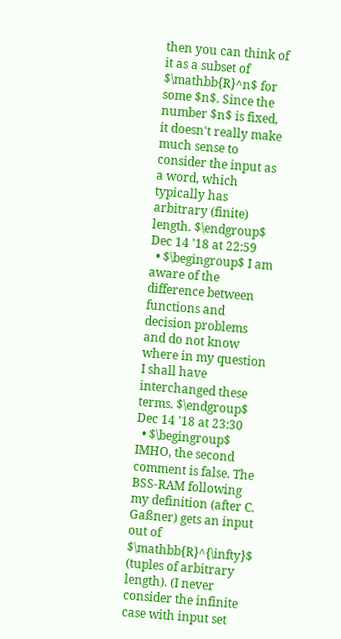then you can think of it as a subset of $\mathbb{R}^n$ for some $n$. Since the number $n$ is fixed, it doesn't really make much sense to consider the input as a word, which typically has arbitrary (finite) length. $\endgroup$ Dec 14 '18 at 22:59
  • $\begingroup$ I am aware of the difference between functions and decision problems and do not know where in my question I shall have interchanged these terms. $\endgroup$ Dec 14 '18 at 23:30
  • $\begingroup$ IMHO, the second comment is false. The BSS-RAM following my definition (after C. Gaßner) gets an input out of $\mathbb{R}^{\infty}$ (tuples of arbitrary length). (I never consider the infinite case with input set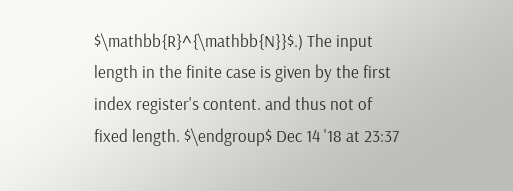$\mathbb{R}^{\mathbb{N}}$.) The input length in the finite case is given by the first index register's content. and thus not of fixed length. $\endgroup$ Dec 14 '18 at 23:37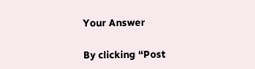Your Answer

By clicking “Post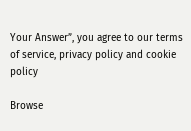Your Answer”, you agree to our terms of service, privacy policy and cookie policy

Browse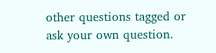other questions tagged or ask your own question.